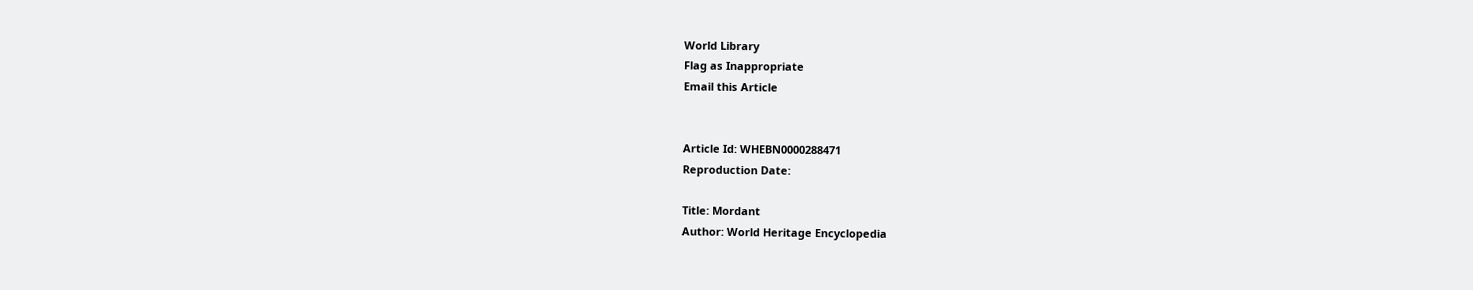World Library
Flag as Inappropriate
Email this Article


Article Id: WHEBN0000288471
Reproduction Date:

Title: Mordant
Author: World Heritage Encyclopedia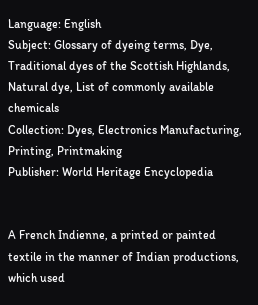Language: English
Subject: Glossary of dyeing terms, Dye, Traditional dyes of the Scottish Highlands, Natural dye, List of commonly available chemicals
Collection: Dyes, Electronics Manufacturing, Printing, Printmaking
Publisher: World Heritage Encyclopedia


A French Indienne, a printed or painted textile in the manner of Indian productions, which used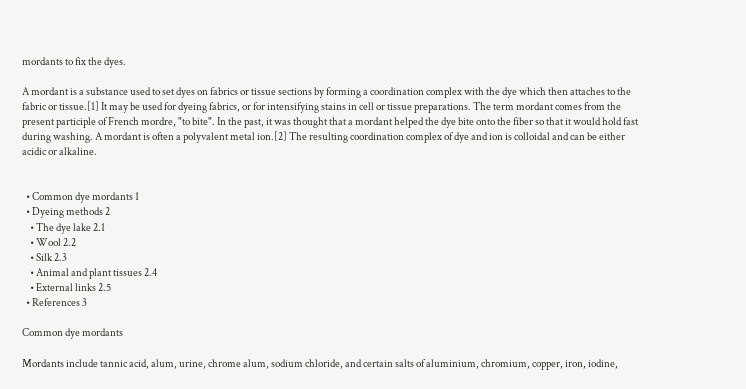mordants to fix the dyes.

A mordant is a substance used to set dyes on fabrics or tissue sections by forming a coordination complex with the dye which then attaches to the fabric or tissue.[1] It may be used for dyeing fabrics, or for intensifying stains in cell or tissue preparations. The term mordant comes from the present participle of French mordre, "to bite". In the past, it was thought that a mordant helped the dye bite onto the fiber so that it would hold fast during washing. A mordant is often a polyvalent metal ion.[2] The resulting coordination complex of dye and ion is colloidal and can be either acidic or alkaline.


  • Common dye mordants 1
  • Dyeing methods 2
    • The dye lake 2.1
    • Wool 2.2
    • Silk 2.3
    • Animal and plant tissues 2.4
    • External links 2.5
  • References 3

Common dye mordants

Mordants include tannic acid, alum, urine, chrome alum, sodium chloride, and certain salts of aluminium, chromium, copper, iron, iodine,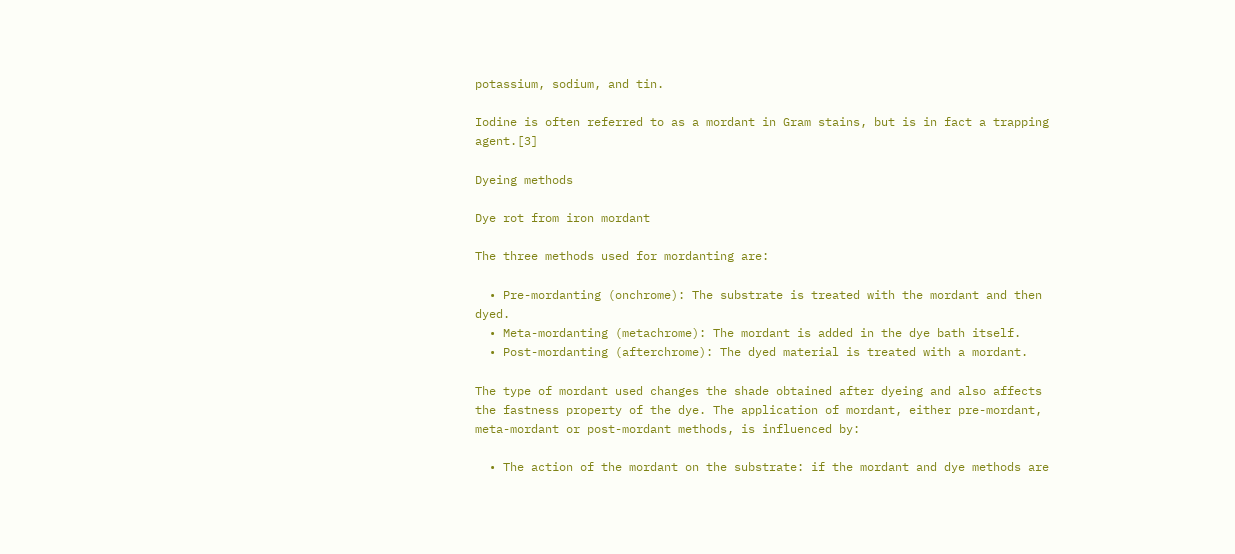potassium, sodium, and tin.

Iodine is often referred to as a mordant in Gram stains, but is in fact a trapping agent.[3]

Dyeing methods

Dye rot from iron mordant

The three methods used for mordanting are:

  • Pre-mordanting (onchrome): The substrate is treated with the mordant and then dyed.
  • Meta-mordanting (metachrome): The mordant is added in the dye bath itself.
  • Post-mordanting (afterchrome): The dyed material is treated with a mordant.

The type of mordant used changes the shade obtained after dyeing and also affects the fastness property of the dye. The application of mordant, either pre-mordant, meta-mordant or post-mordant methods, is influenced by:

  • The action of the mordant on the substrate: if the mordant and dye methods are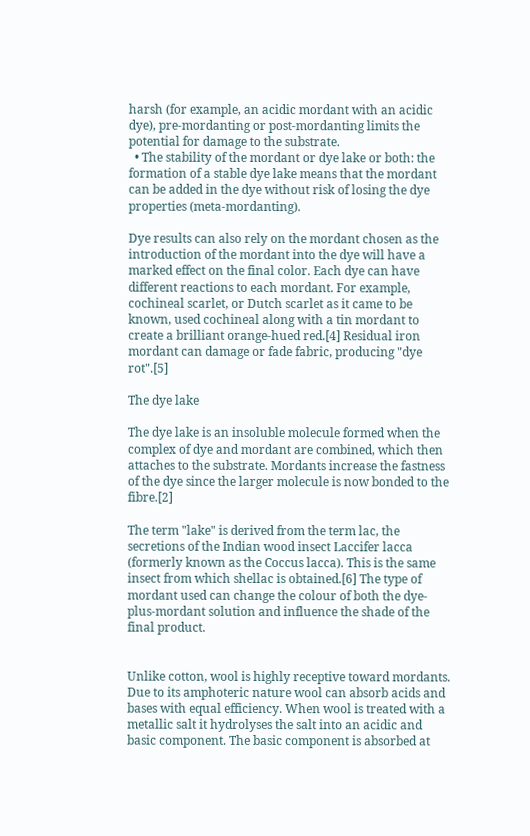harsh (for example, an acidic mordant with an acidic dye), pre-mordanting or post-mordanting limits the potential for damage to the substrate.
  • The stability of the mordant or dye lake or both: the formation of a stable dye lake means that the mordant can be added in the dye without risk of losing the dye properties (meta-mordanting).

Dye results can also rely on the mordant chosen as the introduction of the mordant into the dye will have a marked effect on the final color. Each dye can have different reactions to each mordant. For example, cochineal scarlet, or Dutch scarlet as it came to be known, used cochineal along with a tin mordant to create a brilliant orange-hued red.[4] Residual iron mordant can damage or fade fabric, producing "dye rot".[5]

The dye lake

The dye lake is an insoluble molecule formed when the complex of dye and mordant are combined, which then attaches to the substrate. Mordants increase the fastness of the dye since the larger molecule is now bonded to the fibre.[2]

The term "lake" is derived from the term lac, the secretions of the Indian wood insect Laccifer lacca (formerly known as the Coccus lacca). This is the same insect from which shellac is obtained.[6] The type of mordant used can change the colour of both the dye-plus-mordant solution and influence the shade of the final product.


Unlike cotton, wool is highly receptive toward mordants. Due to its amphoteric nature wool can absorb acids and bases with equal efficiency. When wool is treated with a metallic salt it hydrolyses the salt into an acidic and basic component. The basic component is absorbed at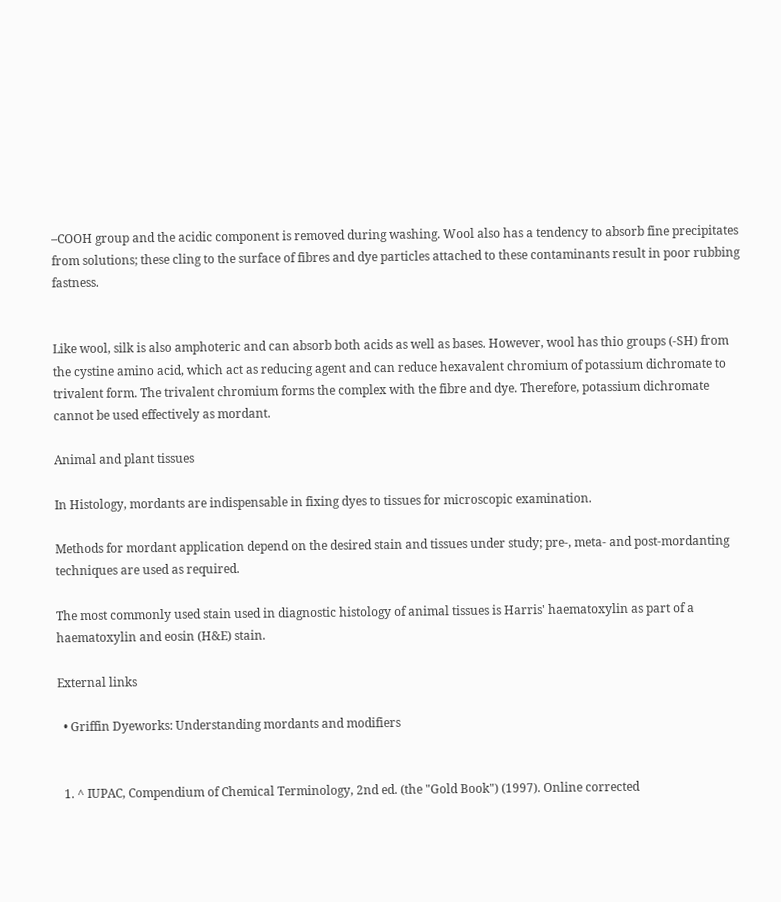–COOH group and the acidic component is removed during washing. Wool also has a tendency to absorb fine precipitates from solutions; these cling to the surface of fibres and dye particles attached to these contaminants result in poor rubbing fastness.


Like wool, silk is also amphoteric and can absorb both acids as well as bases. However, wool has thio groups (-SH) from the cystine amino acid, which act as reducing agent and can reduce hexavalent chromium of potassium dichromate to trivalent form. The trivalent chromium forms the complex with the fibre and dye. Therefore, potassium dichromate cannot be used effectively as mordant.

Animal and plant tissues

In Histology, mordants are indispensable in fixing dyes to tissues for microscopic examination.

Methods for mordant application depend on the desired stain and tissues under study; pre-, meta- and post-mordanting techniques are used as required.

The most commonly used stain used in diagnostic histology of animal tissues is Harris' haematoxylin as part of a haematoxylin and eosin (H&E) stain.

External links

  • Griffin Dyeworks: Understanding mordants and modifiers


  1. ^ IUPAC, Compendium of Chemical Terminology, 2nd ed. (the "Gold Book") (1997). Online corrected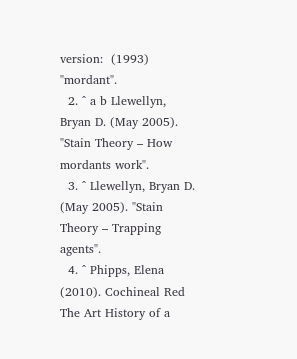version:  (1993) "mordant".
  2. ^ a b Llewellyn, Bryan D. (May 2005). "Stain Theory – How mordants work".
  3. ^ Llewellyn, Bryan D. (May 2005). "Stain Theory – Trapping agents".
  4. ^ Phipps, Elena (2010). Cochineal Red The Art History of a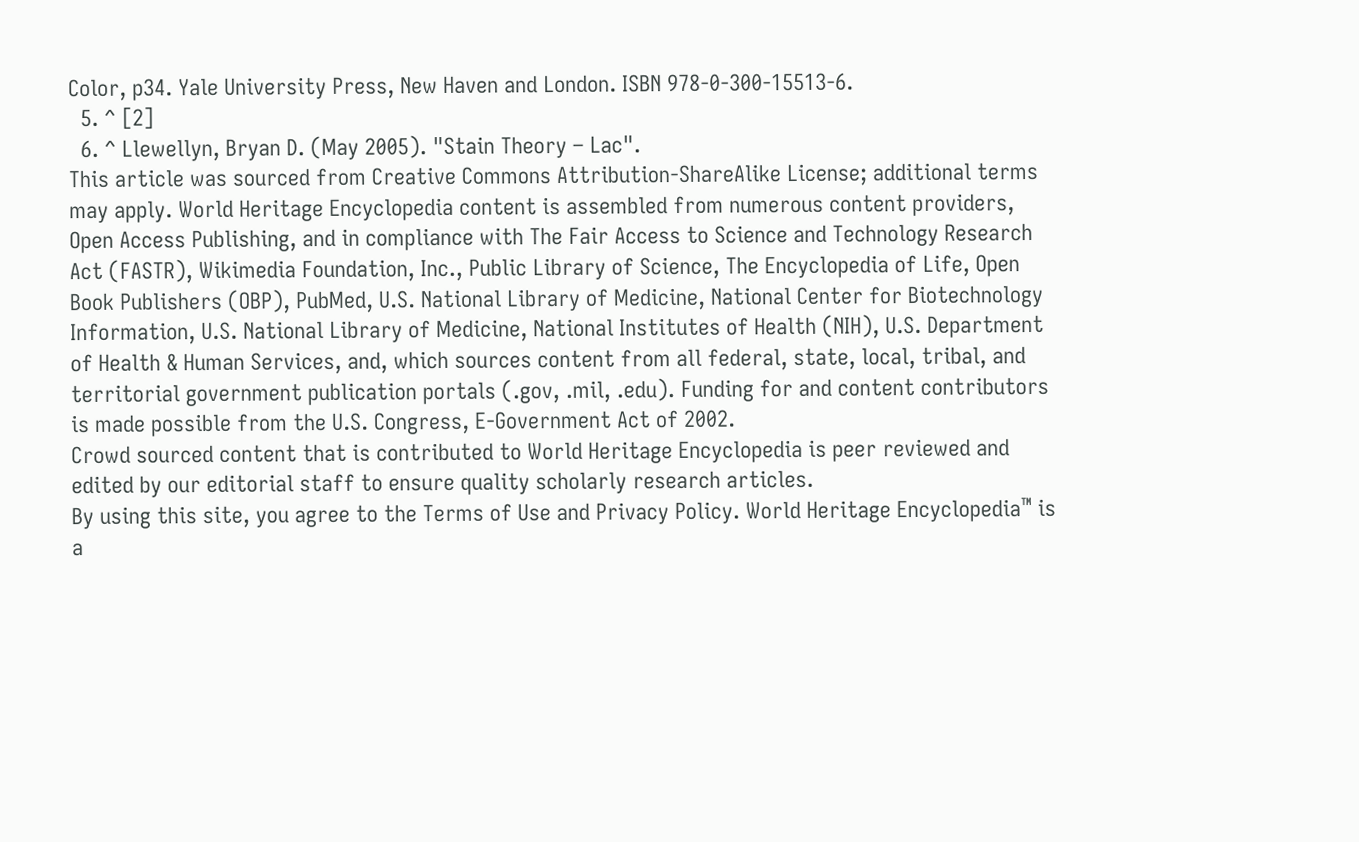Color, p34. Yale University Press, New Haven and London. ISBN 978-0-300-15513-6.
  5. ^ [2]
  6. ^ Llewellyn, Bryan D. (May 2005). "Stain Theory – Lac".
This article was sourced from Creative Commons Attribution-ShareAlike License; additional terms may apply. World Heritage Encyclopedia content is assembled from numerous content providers, Open Access Publishing, and in compliance with The Fair Access to Science and Technology Research Act (FASTR), Wikimedia Foundation, Inc., Public Library of Science, The Encyclopedia of Life, Open Book Publishers (OBP), PubMed, U.S. National Library of Medicine, National Center for Biotechnology Information, U.S. National Library of Medicine, National Institutes of Health (NIH), U.S. Department of Health & Human Services, and, which sources content from all federal, state, local, tribal, and territorial government publication portals (.gov, .mil, .edu). Funding for and content contributors is made possible from the U.S. Congress, E-Government Act of 2002.
Crowd sourced content that is contributed to World Heritage Encyclopedia is peer reviewed and edited by our editorial staff to ensure quality scholarly research articles.
By using this site, you agree to the Terms of Use and Privacy Policy. World Heritage Encyclopedia™ is a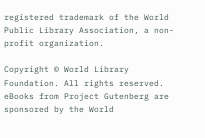registered trademark of the World Public Library Association, a non-profit organization.

Copyright © World Library Foundation. All rights reserved. eBooks from Project Gutenberg are sponsored by the World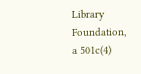Library Foundation,
a 501c(4)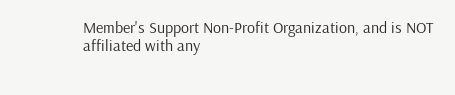Member's Support Non-Profit Organization, and is NOT affiliated with any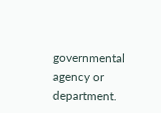governmental agency or department.